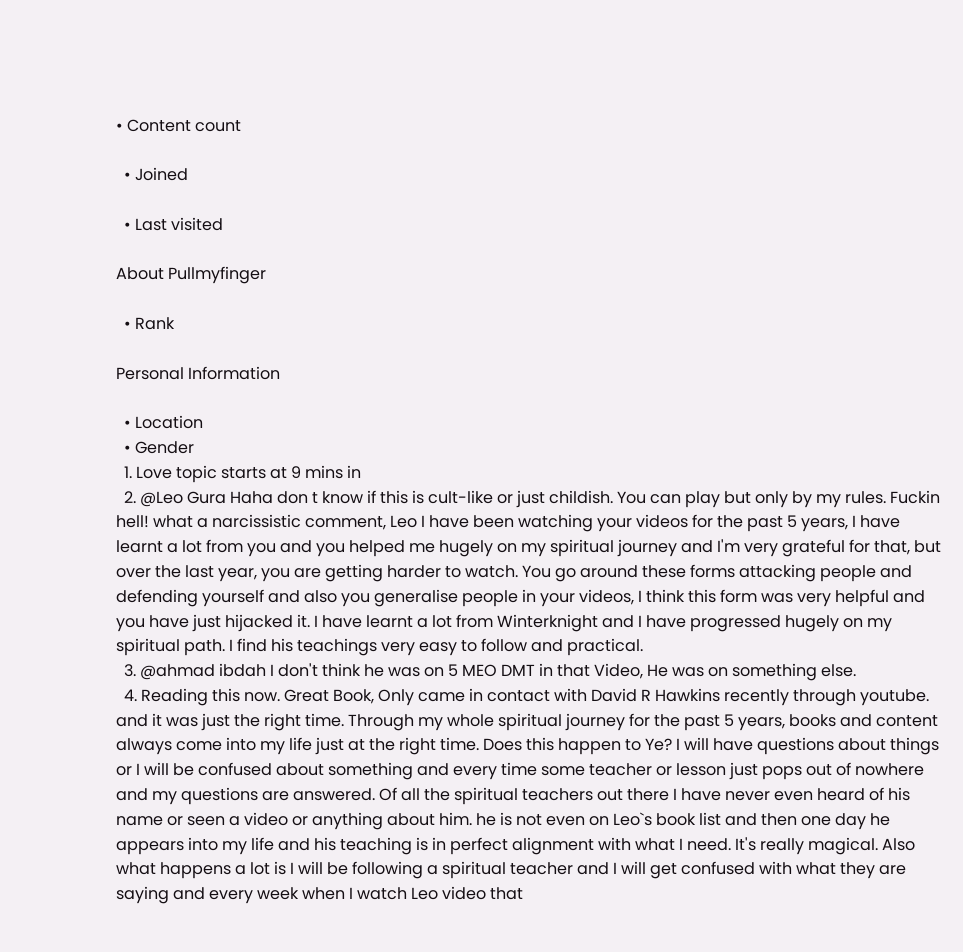• Content count

  • Joined

  • Last visited

About Pullmyfinger

  • Rank

Personal Information

  • Location
  • Gender
  1. Love topic starts at 9 mins in
  2. @Leo Gura Haha don t know if this is cult-like or just childish. You can play but only by my rules. Fuckin hell! what a narcissistic comment, Leo I have been watching your videos for the past 5 years, I have learnt a lot from you and you helped me hugely on my spiritual journey and I'm very grateful for that, but over the last year, you are getting harder to watch. You go around these forms attacking people and defending yourself and also you generalise people in your videos, I think this form was very helpful and you have just hijacked it. I have learnt a lot from Winterknight and I have progressed hugely on my spiritual path. I find his teachings very easy to follow and practical.
  3. @ahmad ibdah I don't think he was on 5 MEO DMT in that Video, He was on something else.
  4. Reading this now. Great Book, Only came in contact with David R Hawkins recently through youtube. and it was just the right time. Through my whole spiritual journey for the past 5 years, books and content always come into my life just at the right time. Does this happen to Ye? I will have questions about things or I will be confused about something and every time some teacher or lesson just pops out of nowhere and my questions are answered. Of all the spiritual teachers out there I have never even heard of his name or seen a video or anything about him. he is not even on Leo`s book list and then one day he appears into my life and his teaching is in perfect alignment with what I need. It's really magical. Also what happens a lot is I will be following a spiritual teacher and I will get confused with what they are saying and every week when I watch Leo video that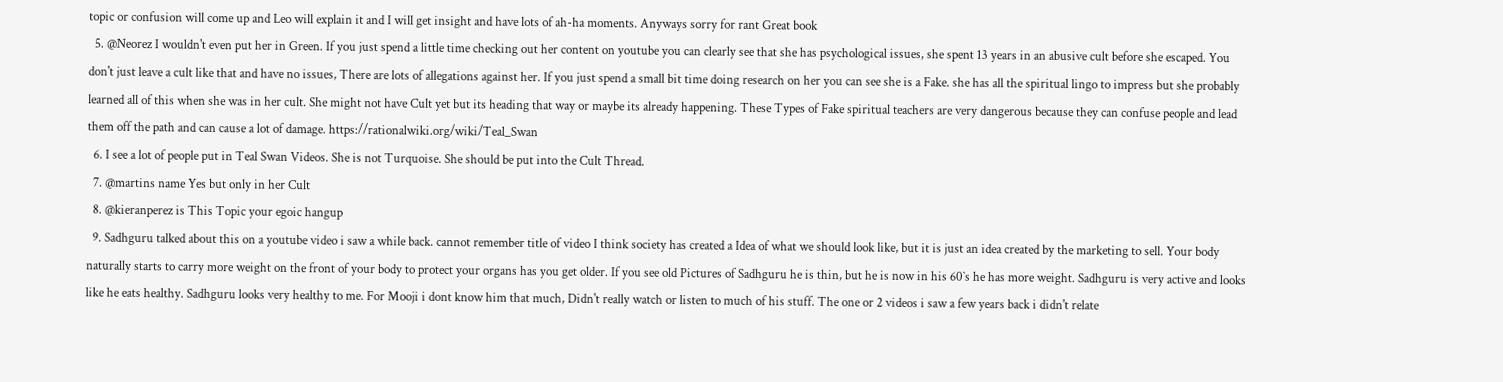topic or confusion will come up and Leo will explain it and I will get insight and have lots of ah-ha moments. Anyways sorry for rant Great book
  5. @Neorez I wouldn't even put her in Green. If you just spend a little time checking out her content on youtube you can clearly see that she has psychological issues, she spent 13 years in an abusive cult before she escaped. You don't just leave a cult like that and have no issues, There are lots of allegations against her. If you just spend a small bit time doing research on her you can see she is a Fake. she has all the spiritual lingo to impress but she probably learned all of this when she was in her cult. She might not have Cult yet but its heading that way or maybe its already happening. These Types of Fake spiritual teachers are very dangerous because they can confuse people and lead them off the path and can cause a lot of damage. https://rationalwiki.org/wiki/Teal_Swan
  6. I see a lot of people put in Teal Swan Videos. She is not Turquoise. She should be put into the Cult Thread.
  7. @martins name Yes but only in her Cult
  8. @kieranperez is This Topic your egoic hangup
  9. Sadhguru talked about this on a youtube video i saw a while back. cannot remember title of video I think society has created a Idea of what we should look like, but it is just an idea created by the marketing to sell. Your body naturally starts to carry more weight on the front of your body to protect your organs has you get older. If you see old Pictures of Sadhguru he is thin, but he is now in his 60`s he has more weight. Sadhguru is very active and looks like he eats healthy. Sadhguru looks very healthy to me. For Mooji i dont know him that much, Didn't really watch or listen to much of his stuff. The one or 2 videos i saw a few years back i didn't relate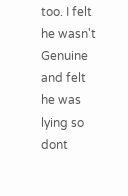too. I felt he wasn't Genuine and felt he was lying so dont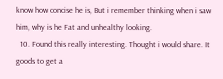know how concise he is, But i remember thinking when i saw him, why is he Fat and unhealthy looking.
  10. Found this really interesting. Thought i would share. It goods to get a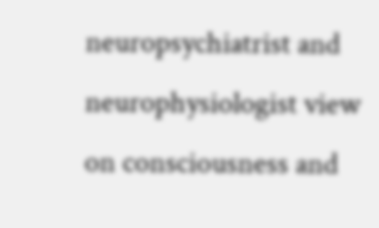neuropsychiatrist and neurophysiologist view on consciousness and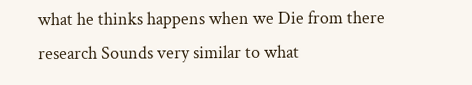what he thinks happens when we Die from there research Sounds very similar to what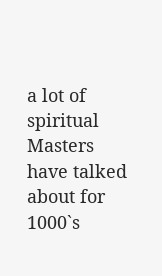a lot of spiritual Masters have talked about for 1000`s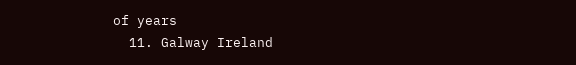of years
  11. Galway Ireland